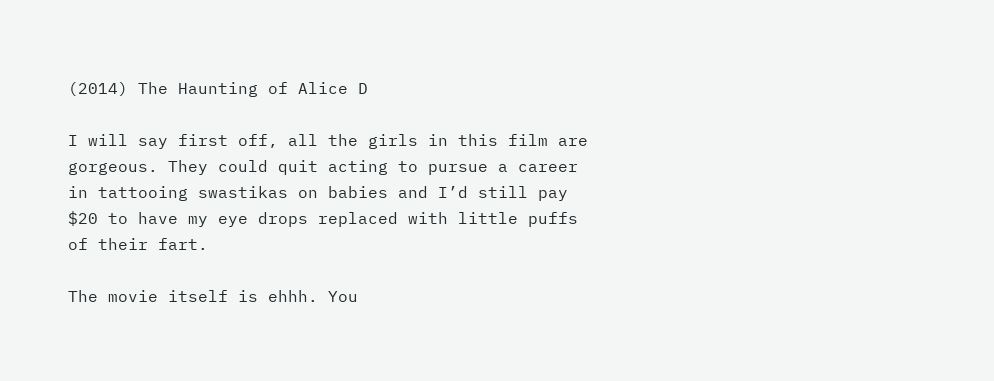(2014) The Haunting of Alice D

I will say first off, all the girls in this film are gorgeous. They could quit acting to pursue a career in tattooing swastikas on babies and I’d still pay $20 to have my eye drops replaced with little puffs of their fart.

The movie itself is ehhh. You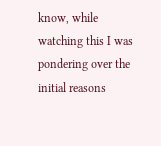know, while watching this I was pondering over the initial reasons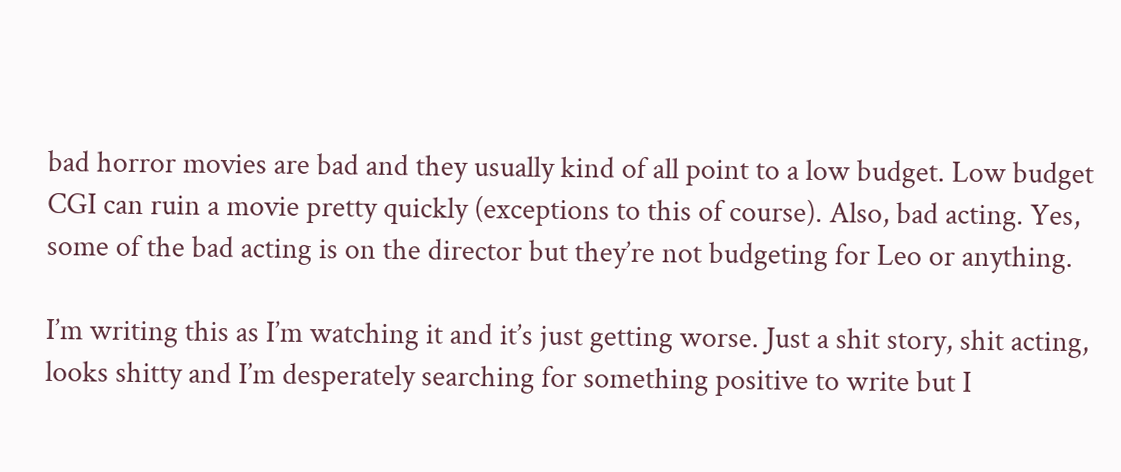bad horror movies are bad and they usually kind of all point to a low budget. Low budget CGI can ruin a movie pretty quickly (exceptions to this of course). Also, bad acting. Yes, some of the bad acting is on the director but they’re not budgeting for Leo or anything.

I’m writing this as I’m watching it and it’s just getting worse. Just a shit story, shit acting, looks shitty and I’m desperately searching for something positive to write but I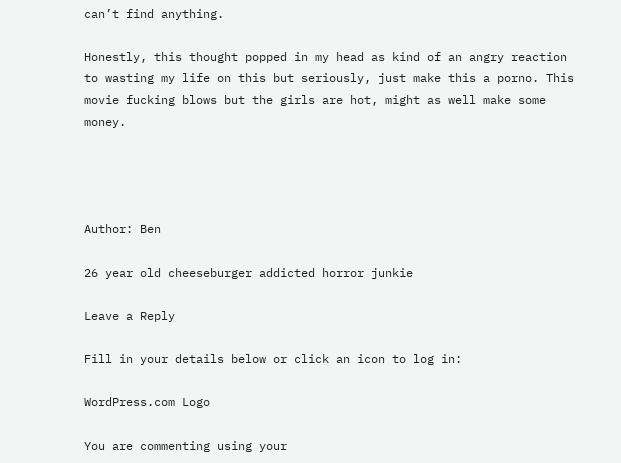can’t find anything.

Honestly, this thought popped in my head as kind of an angry reaction to wasting my life on this but seriously, just make this a porno. This movie fucking blows but the girls are hot, might as well make some money.




Author: Ben

26 year old cheeseburger addicted horror junkie

Leave a Reply

Fill in your details below or click an icon to log in:

WordPress.com Logo

You are commenting using your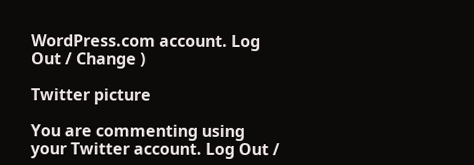WordPress.com account. Log Out / Change )

Twitter picture

You are commenting using your Twitter account. Log Out /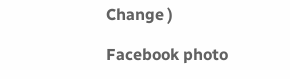Change )

Facebook photo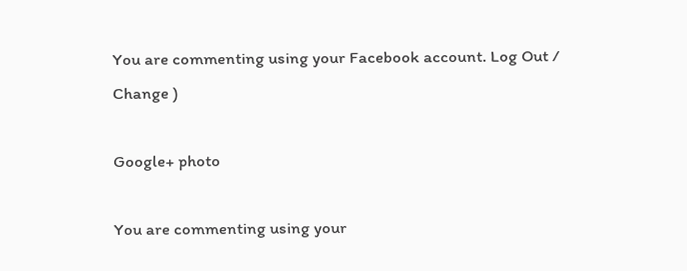You are commenting using your Facebook account. Log Out / Change )

Google+ photo

You are commenting using your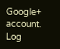Google+ account. Log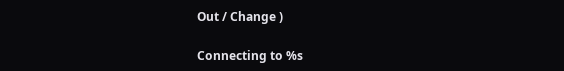Out / Change )

Connecting to %s